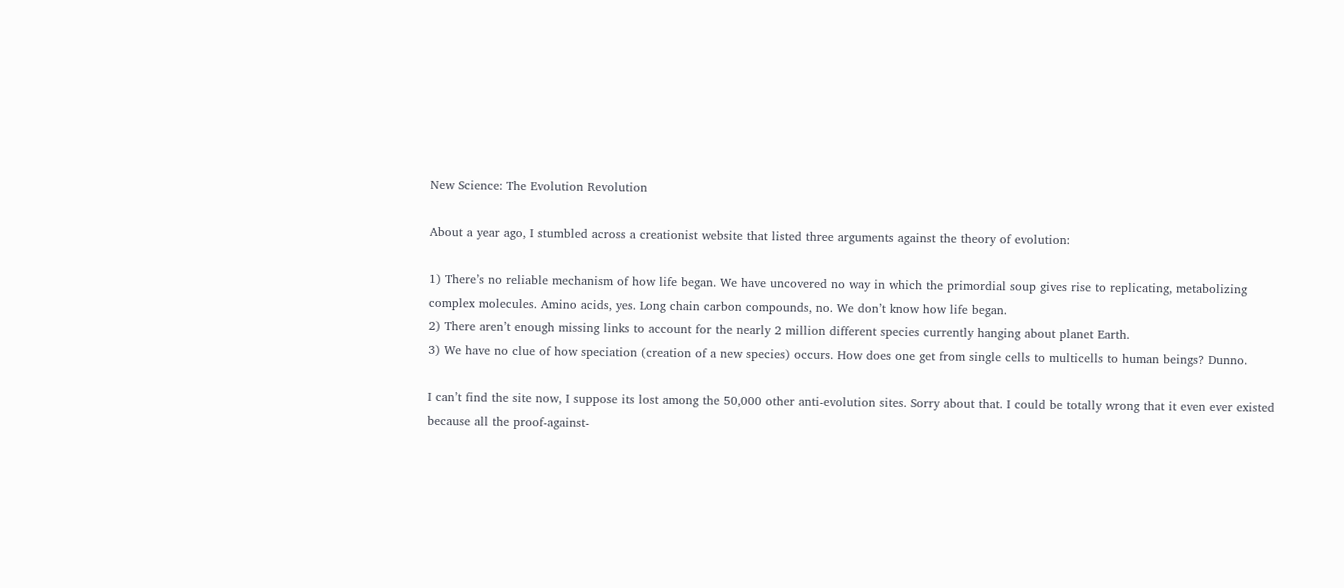New Science: The Evolution Revolution

About a year ago, I stumbled across a creationist website that listed three arguments against the theory of evolution:

1) There’s no reliable mechanism of how life began. We have uncovered no way in which the primordial soup gives rise to replicating, metabolizing complex molecules. Amino acids, yes. Long chain carbon compounds, no. We don’t know how life began.
2) There aren’t enough missing links to account for the nearly 2 million different species currently hanging about planet Earth.
3) We have no clue of how speciation (creation of a new species) occurs. How does one get from single cells to multicells to human beings? Dunno.

I can’t find the site now, I suppose its lost among the 50,000 other anti-evolution sites. Sorry about that. I could be totally wrong that it even ever existed because all the proof-against-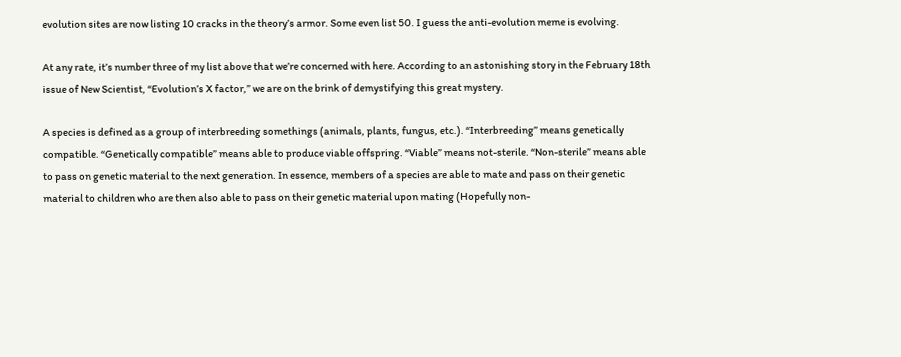evolution sites are now listing 10 cracks in the theory’s armor. Some even list 50. I guess the anti-evolution meme is evolving.

At any rate, it’s number three of my list above that we’re concerned with here. According to an astonishing story in the February 18th issue of New Scientist, “Evolution’s X factor,” we are on the brink of demystifying this great mystery.

A species is defined as a group of interbreeding somethings (animals, plants, fungus, etc.). “Interbreeding” means genetically compatible. “Genetically compatible” means able to produce viable offspring. “Viable” means not-sterile. “Non-sterile” means able to pass on genetic material to the next generation. In essence, members of a species are able to mate and pass on their genetic material to children who are then also able to pass on their genetic material upon mating (Hopefully non-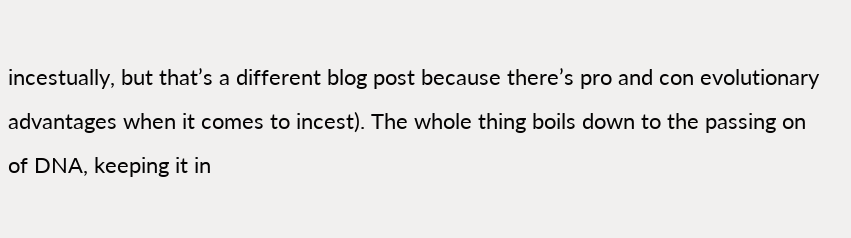incestually, but that’s a different blog post because there’s pro and con evolutionary advantages when it comes to incest). The whole thing boils down to the passing on of DNA, keeping it in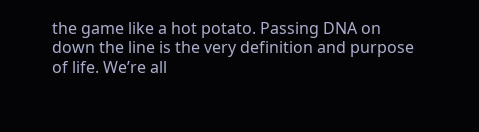the game like a hot potato. Passing DNA on down the line is the very definition and purpose of life. We’re all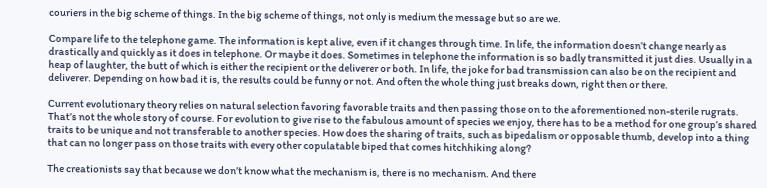couriers in the big scheme of things. In the big scheme of things, not only is medium the message but so are we.

Compare life to the telephone game. The information is kept alive, even if it changes through time. In life, the information doesn’t change nearly as drastically and quickly as it does in telephone. Or maybe it does. Sometimes in telephone the information is so badly transmitted it just dies. Usually in a heap of laughter, the butt of which is either the recipient or the deliverer or both. In life, the joke for bad transmission can also be on the recipient and deliverer. Depending on how bad it is, the results could be funny or not. And often the whole thing just breaks down, right then or there.

Current evolutionary theory relies on natural selection favoring favorable traits and then passing those on to the aforementioned non-sterile rugrats. That’s not the whole story of course. For evolution to give rise to the fabulous amount of species we enjoy, there has to be a method for one group’s shared traits to be unique and not transferable to another species. How does the sharing of traits, such as bipedalism or opposable thumb, develop into a thing that can no longer pass on those traits with every other copulatable biped that comes hitchhiking along?

The creationists say that because we don’t know what the mechanism is, there is no mechanism. And there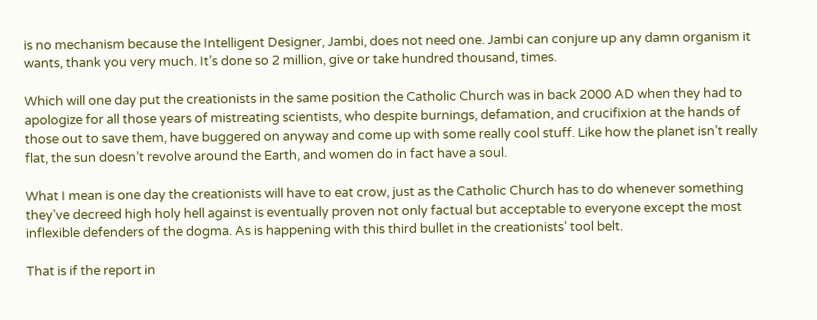is no mechanism because the Intelligent Designer, Jambi, does not need one. Jambi can conjure up any damn organism it wants, thank you very much. It’s done so 2 million, give or take hundred thousand, times.

Which will one day put the creationists in the same position the Catholic Church was in back 2000 AD when they had to apologize for all those years of mistreating scientists, who despite burnings, defamation, and crucifixion at the hands of those out to save them, have buggered on anyway and come up with some really cool stuff. Like how the planet isn’t really flat, the sun doesn’t revolve around the Earth, and women do in fact have a soul.

What I mean is one day the creationists will have to eat crow, just as the Catholic Church has to do whenever something they’ve decreed high holy hell against is eventually proven not only factual but acceptable to everyone except the most inflexible defenders of the dogma. As is happening with this third bullet in the creationists’ tool belt.

That is if the report in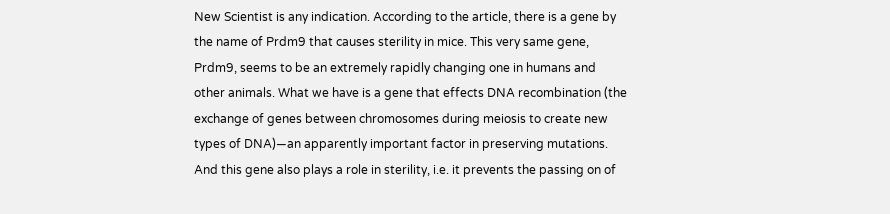New Scientist is any indication. According to the article, there is a gene by the name of Prdm9 that causes sterility in mice. This very same gene, Prdm9, seems to be an extremely rapidly changing one in humans and other animals. What we have is a gene that effects DNA recombination (the exchange of genes between chromosomes during meiosis to create new types of DNA)—an apparently important factor in preserving mutations. And this gene also plays a role in sterility, i.e. it prevents the passing on of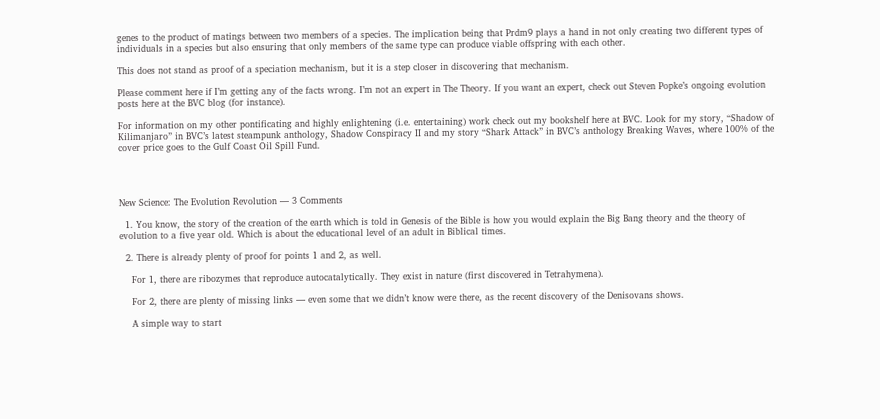genes to the product of matings between two members of a species. The implication being that Prdm9 plays a hand in not only creating two different types of individuals in a species but also ensuring that only members of the same type can produce viable offspring with each other.

This does not stand as proof of a speciation mechanism, but it is a step closer in discovering that mechanism.

Please comment here if I’m getting any of the facts wrong. I’m not an expert in The Theory. If you want an expert, check out Steven Popke’s ongoing evolution posts here at the BVC blog (for instance).

For information on my other pontificating and highly enlightening (i.e. entertaining) work check out my bookshelf here at BVC. Look for my story, “Shadow of Kilimanjaro” in BVC’s latest steampunk anthology, Shadow Conspiracy II and my story “Shark Attack” in BVC’s anthology Breaking Waves, where 100% of the cover price goes to the Gulf Coast Oil Spill Fund.




New Science: The Evolution Revolution — 3 Comments

  1. You know, the story of the creation of the earth which is told in Genesis of the Bible is how you would explain the Big Bang theory and the theory of evolution to a five year old. Which is about the educational level of an adult in Biblical times.

  2. There is already plenty of proof for points 1 and 2, as well.

    For 1, there are ribozymes that reproduce autocatalytically. They exist in nature (first discovered in Tetrahymena).

    For 2, there are plenty of missing links — even some that we didn’t know were there, as the recent discovery of the Denisovans shows.

    A simple way to start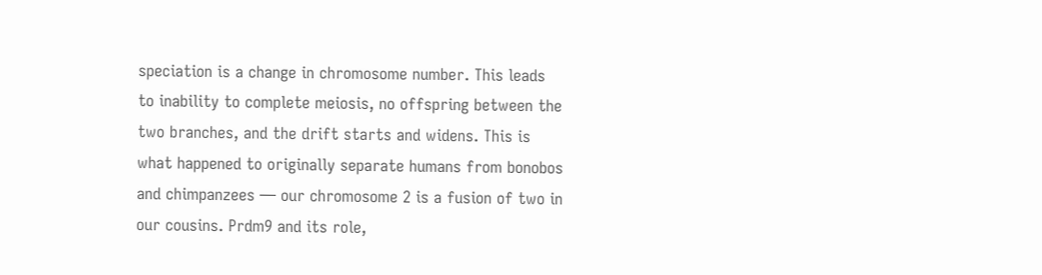speciation is a change in chromosome number. This leads to inability to complete meiosis, no offspring between the two branches, and the drift starts and widens. This is what happened to originally separate humans from bonobos and chimpanzees — our chromosome 2 is a fusion of two in our cousins. Prdm9 and its role,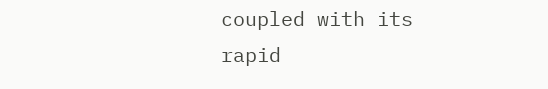coupled with its rapid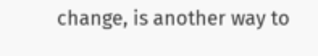change, is another way to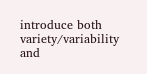introduce both variety/variability and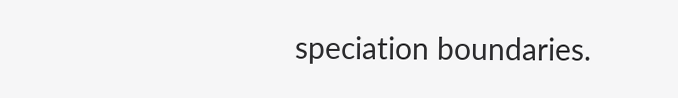speciation boundaries.